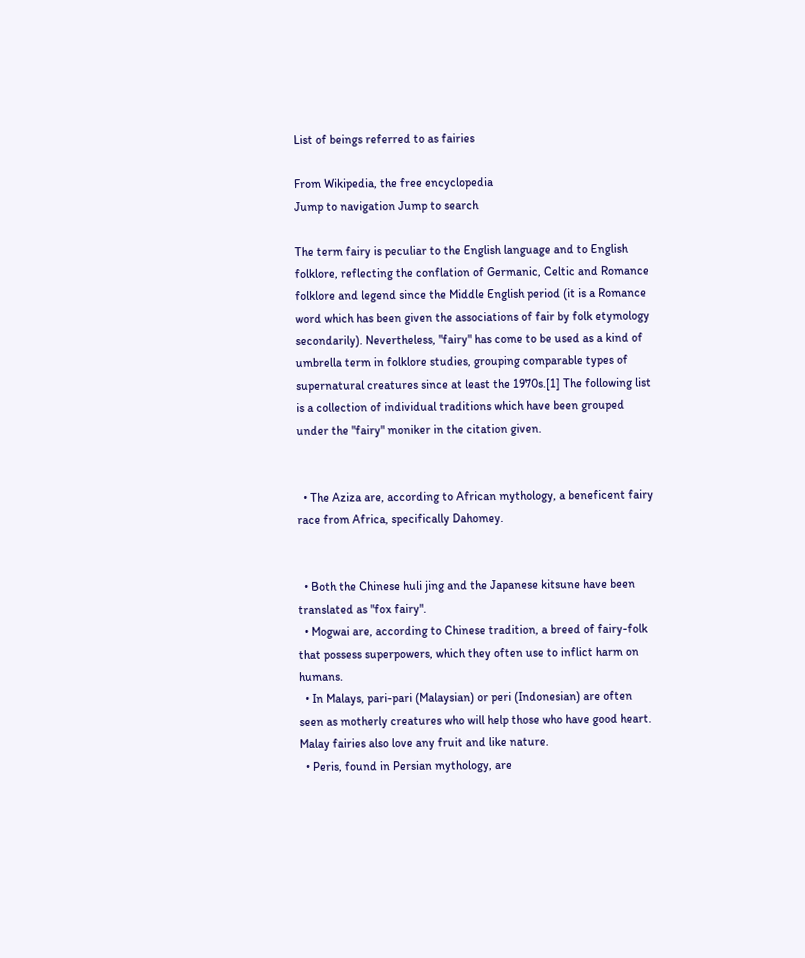List of beings referred to as fairies

From Wikipedia, the free encyclopedia
Jump to navigation Jump to search

The term fairy is peculiar to the English language and to English folklore, reflecting the conflation of Germanic, Celtic and Romance folklore and legend since the Middle English period (it is a Romance word which has been given the associations of fair by folk etymology secondarily). Nevertheless, "fairy" has come to be used as a kind of umbrella term in folklore studies, grouping comparable types of supernatural creatures since at least the 1970s.[1] The following list is a collection of individual traditions which have been grouped under the "fairy" moniker in the citation given.


  • The Aziza are, according to African mythology, a beneficent fairy race from Africa, specifically Dahomey.


  • Both the Chinese huli jing and the Japanese kitsune have been translated as "fox fairy".
  • Mogwai are, according to Chinese tradition, a breed of fairy-folk that possess superpowers, which they often use to inflict harm on humans.
  • In Malays, pari-pari (Malaysian) or peri (Indonesian) are often seen as motherly creatures who will help those who have good heart. Malay fairies also love any fruit and like nature.
  • Peris, found in Persian mythology, are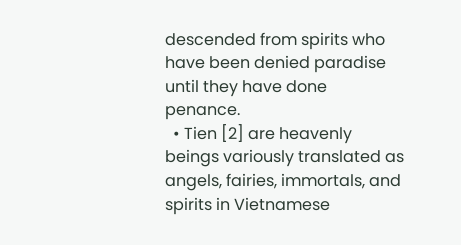descended from spirits who have been denied paradise until they have done penance.
  • Tien [2] are heavenly beings variously translated as angels, fairies, immortals, and spirits in Vietnamese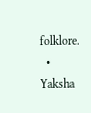folklore.
  • Yaksha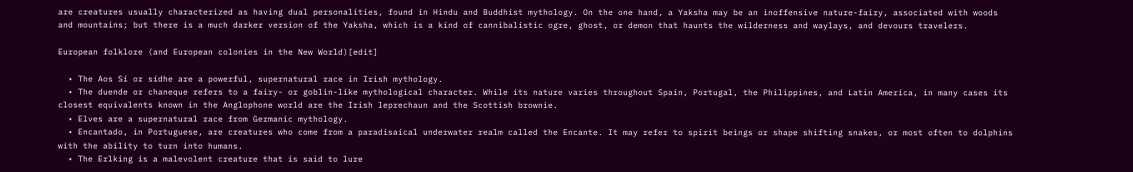are creatures usually characterized as having dual personalities, found in Hindu and Buddhist mythology. On the one hand, a Yaksha may be an inoffensive nature-fairy, associated with woods and mountains; but there is a much darker version of the Yaksha, which is a kind of cannibalistic ogre, ghost, or demon that haunts the wilderness and waylays, and devours travelers.

European folklore (and European colonies in the New World)[edit]

  • The Aos Sí or sídhe are a powerful, supernatural race in Irish mythology.
  • The duende or chaneque refers to a fairy- or goblin-like mythological character. While its nature varies throughout Spain, Portugal, the Philippines, and Latin America, in many cases its closest equivalents known in the Anglophone world are the Irish leprechaun and the Scottish brownie.
  • Elves are a supernatural race from Germanic mythology.
  • Encantado, in Portuguese, are creatures who come from a paradisaical underwater realm called the Encante. It may refer to spirit beings or shape shifting snakes, or most often to dolphins with the ability to turn into humans.
  • The Erlking is a malevolent creature that is said to lure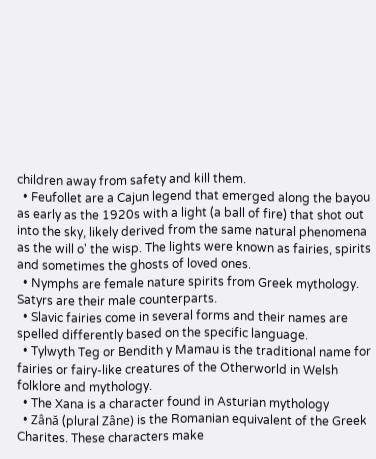children away from safety and kill them.
  • Feufollet are a Cajun legend that emerged along the bayou as early as the 1920s with a light (a ball of fire) that shot out into the sky, likely derived from the same natural phenomena as the will o' the wisp. The lights were known as fairies, spirits and sometimes the ghosts of loved ones.
  • Nymphs are female nature spirits from Greek mythology. Satyrs are their male counterparts.
  • Slavic fairies come in several forms and their names are spelled differently based on the specific language.
  • Tylwyth Teg or Bendith y Mamau is the traditional name for fairies or fairy-like creatures of the Otherworld in Welsh folklore and mythology.
  • The Xana is a character found in Asturian mythology
  • Zână (plural Zâne) is the Romanian equivalent of the Greek Charites. These characters make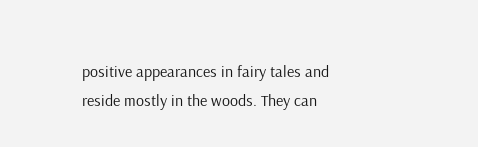positive appearances in fairy tales and reside mostly in the woods. They can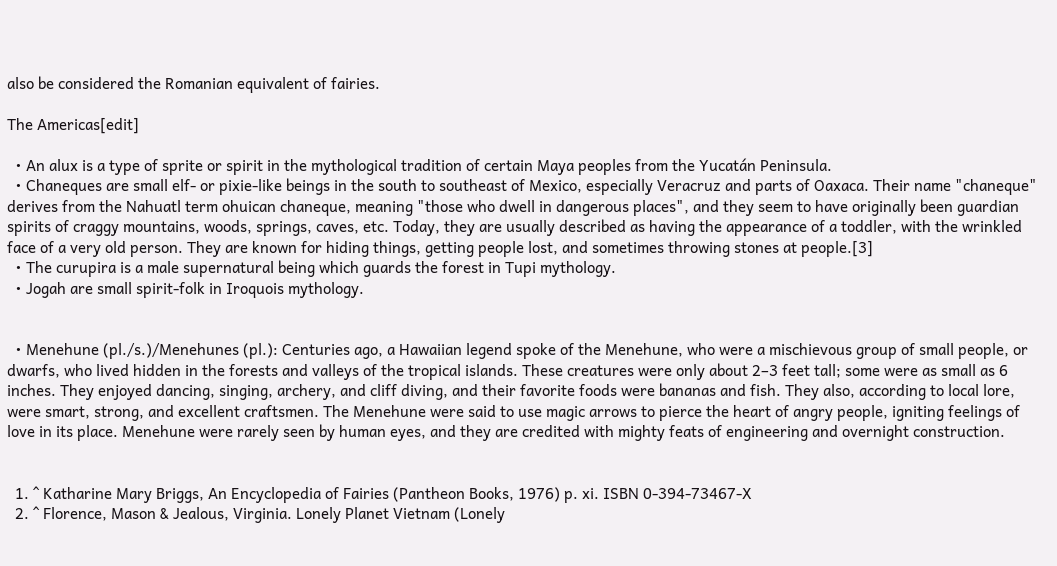also be considered the Romanian equivalent of fairies.

The Americas[edit]

  • An alux is a type of sprite or spirit in the mythological tradition of certain Maya peoples from the Yucatán Peninsula.
  • Chaneques are small elf- or pixie-like beings in the south to southeast of Mexico, especially Veracruz and parts of Oaxaca. Their name "chaneque" derives from the Nahuatl term ohuican chaneque, meaning "those who dwell in dangerous places", and they seem to have originally been guardian spirits of craggy mountains, woods, springs, caves, etc. Today, they are usually described as having the appearance of a toddler, with the wrinkled face of a very old person. They are known for hiding things, getting people lost, and sometimes throwing stones at people.[3]
  • The curupira is a male supernatural being which guards the forest in Tupi mythology.
  • Jogah are small spirit-folk in Iroquois mythology.


  • Menehune (pl./s.)/Menehunes (pl.): Centuries ago, a Hawaiian legend spoke of the Menehune, who were a mischievous group of small people, or dwarfs, who lived hidden in the forests and valleys of the tropical islands. These creatures were only about 2–3 feet tall; some were as small as 6 inches. They enjoyed dancing, singing, archery, and cliff diving, and their favorite foods were bananas and fish. They also, according to local lore, were smart, strong, and excellent craftsmen. The Menehune were said to use magic arrows to pierce the heart of angry people, igniting feelings of love in its place. Menehune were rarely seen by human eyes, and they are credited with mighty feats of engineering and overnight construction.


  1. ^ Katharine Mary Briggs, An Encyclopedia of Fairies (Pantheon Books, 1976) p. xi. ISBN 0-394-73467-X
  2. ^ Florence, Mason & Jealous, Virginia. Lonely Planet Vietnam (Lonely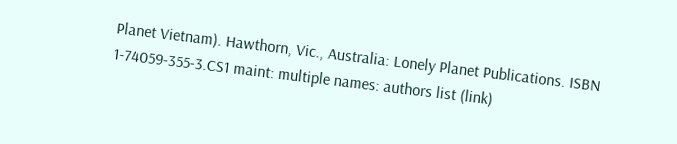Planet Vietnam). Hawthorn, Vic., Australia: Lonely Planet Publications. ISBN 1-74059-355-3.CS1 maint: multiple names: authors list (link)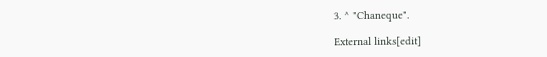3. ^ "Chaneque".

External links[edit]